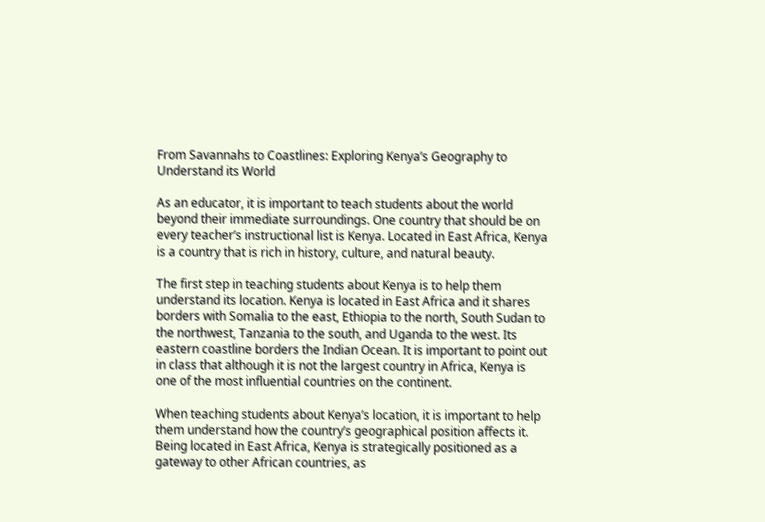From Savannahs to Coastlines: Exploring Kenya’s Geography to Understand its World

As an educator, it is important to teach students about the world beyond their immediate surroundings. One country that should be on every teacher’s instructional list is Kenya. Located in East Africa, Kenya is a country that is rich in history, culture, and natural beauty.

The first step in teaching students about Kenya is to help them understand its location. Kenya is located in East Africa and it shares borders with Somalia to the east, Ethiopia to the north, South Sudan to the northwest, Tanzania to the south, and Uganda to the west. Its eastern coastline borders the Indian Ocean. It is important to point out in class that although it is not the largest country in Africa, Kenya is one of the most influential countries on the continent.

When teaching students about Kenya’s location, it is important to help them understand how the country’s geographical position affects it. Being located in East Africa, Kenya is strategically positioned as a gateway to other African countries, as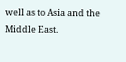well as to Asia and the Middle East.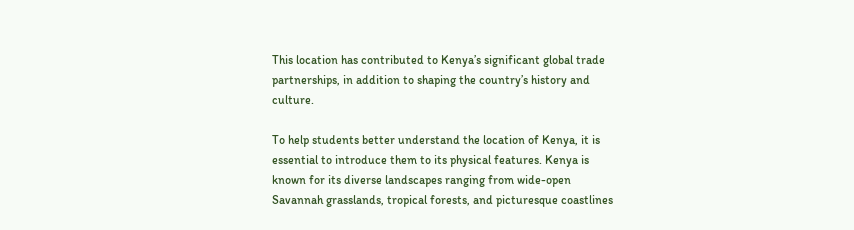This location has contributed to Kenya’s significant global trade partnerships, in addition to shaping the country’s history and culture.

To help students better understand the location of Kenya, it is essential to introduce them to its physical features. Kenya is known for its diverse landscapes ranging from wide-open Savannah grasslands, tropical forests, and picturesque coastlines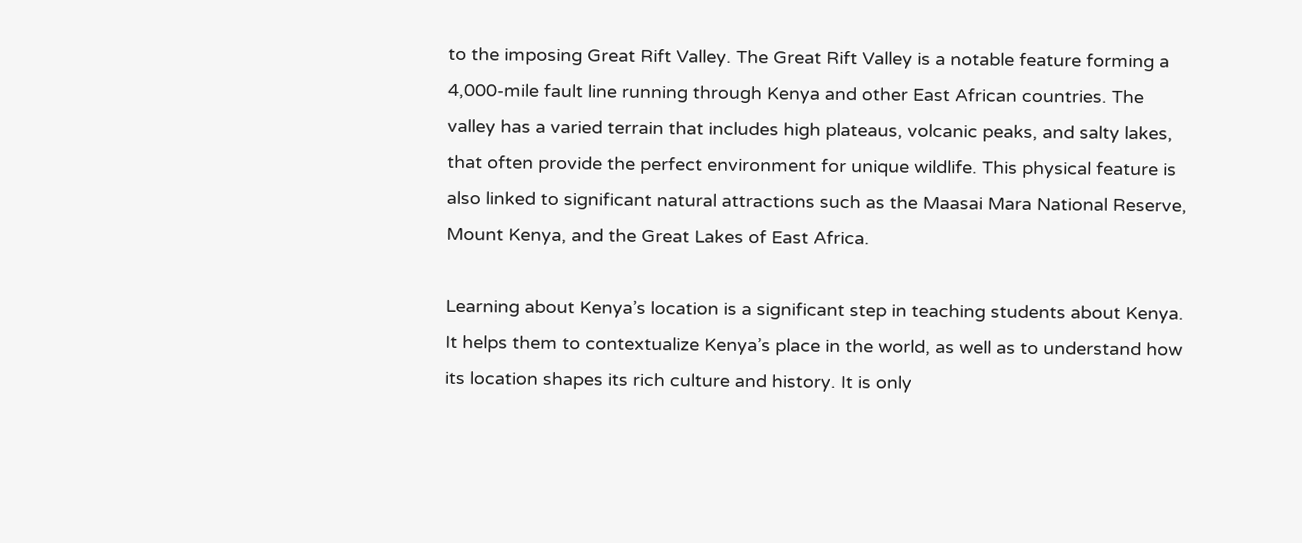to the imposing Great Rift Valley. The Great Rift Valley is a notable feature forming a 4,000-mile fault line running through Kenya and other East African countries. The valley has a varied terrain that includes high plateaus, volcanic peaks, and salty lakes, that often provide the perfect environment for unique wildlife. This physical feature is also linked to significant natural attractions such as the Maasai Mara National Reserve, Mount Kenya, and the Great Lakes of East Africa.

Learning about Kenya’s location is a significant step in teaching students about Kenya. It helps them to contextualize Kenya’s place in the world, as well as to understand how its location shapes its rich culture and history. It is only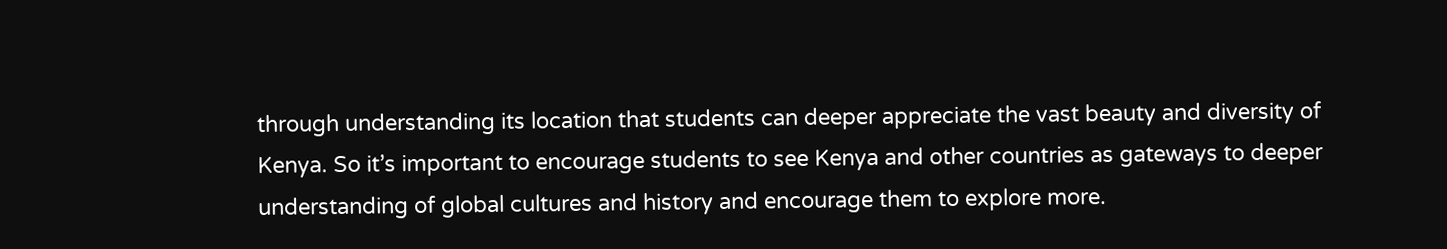through understanding its location that students can deeper appreciate the vast beauty and diversity of Kenya. So it’s important to encourage students to see Kenya and other countries as gateways to deeper understanding of global cultures and history and encourage them to explore more.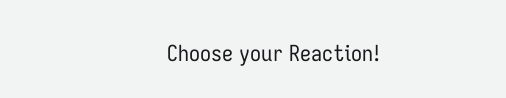Choose your Reaction!